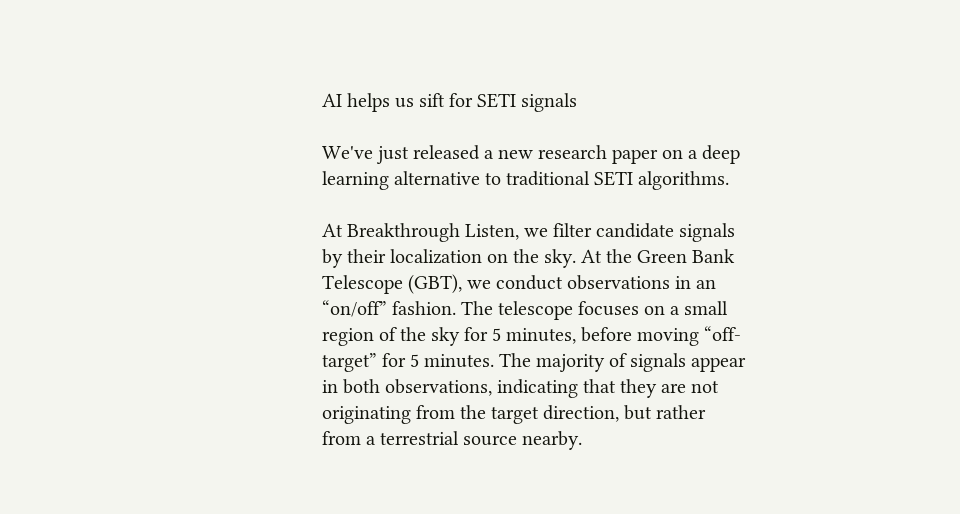AI helps us sift for SETI signals

We've just released a new research paper on a deep learning alternative to traditional SETI algorithms.

At Breakthrough Listen, we filter candidate signals by their localization on the sky. At the Green Bank Telescope (GBT), we conduct observations in an “on/off” fashion. The telescope focuses on a small region of the sky for 5 minutes, before moving “off-target” for 5 minutes. The majority of signals appear in both observations, indicating that they are not originating from the target direction, but rather from a terrestrial source nearby.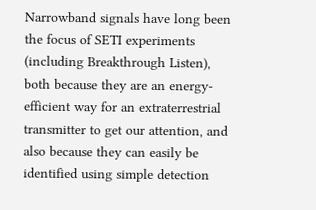Narrowband signals have long been the focus of SETI experiments (including Breakthrough Listen), both because they are an energy-efficient way for an extraterrestrial transmitter to get our attention, and also because they can easily be identified using simple detection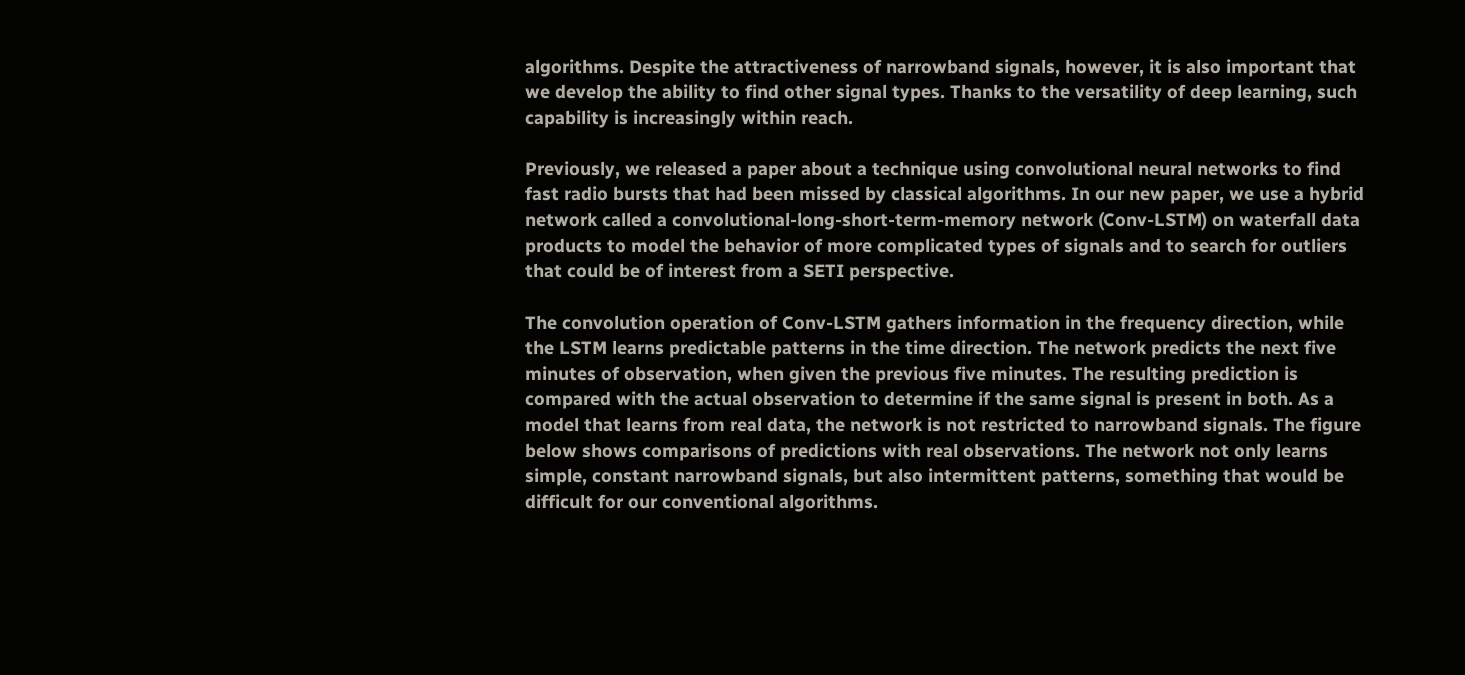algorithms. Despite the attractiveness of narrowband signals, however, it is also important that we develop the ability to find other signal types. Thanks to the versatility of deep learning, such capability is increasingly within reach.

Previously, we released a paper about a technique using convolutional neural networks to find fast radio bursts that had been missed by classical algorithms. In our new paper, we use a hybrid network called a convolutional-long-short-term-memory network (Conv-LSTM) on waterfall data products to model the behavior of more complicated types of signals and to search for outliers that could be of interest from a SETI perspective.

The convolution operation of Conv-LSTM gathers information in the frequency direction, while the LSTM learns predictable patterns in the time direction. The network predicts the next five minutes of observation, when given the previous five minutes. The resulting prediction is compared with the actual observation to determine if the same signal is present in both. As a model that learns from real data, the network is not restricted to narrowband signals. The figure below shows comparisons of predictions with real observations. The network not only learns simple, constant narrowband signals, but also intermittent patterns, something that would be difficult for our conventional algorithms.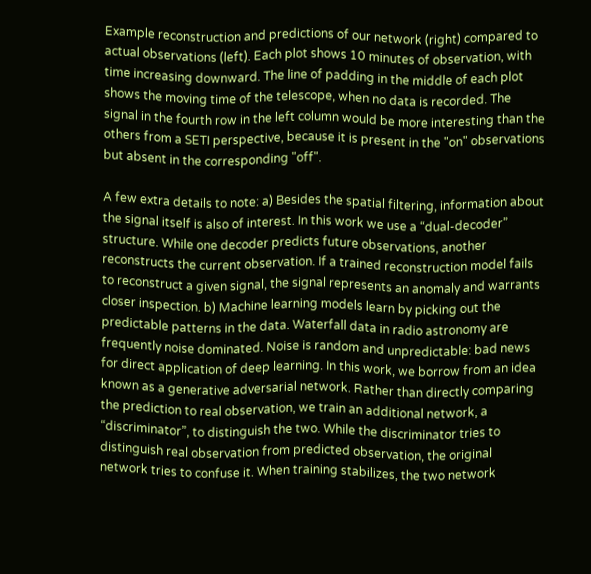Example reconstruction and predictions of our network (right) compared to actual observations (left). Each plot shows 10 minutes of observation, with time increasing downward. The line of padding in the middle of each plot shows the moving time of the telescope, when no data is recorded. The signal in the fourth row in the left column would be more interesting than the others from a SETI perspective, because it is present in the "on" observations but absent in the corresponding "off".

A few extra details to note: a) Besides the spatial filtering, information about the signal itself is also of interest. In this work we use a “dual-decoder” structure. While one decoder predicts future observations, another reconstructs the current observation. If a trained reconstruction model fails to reconstruct a given signal, the signal represents an anomaly and warrants closer inspection. b) Machine learning models learn by picking out the predictable patterns in the data. Waterfall data in radio astronomy are frequently noise dominated. Noise is random and unpredictable: bad news for direct application of deep learning. In this work, we borrow from an idea known as a generative adversarial network. Rather than directly comparing the prediction to real observation, we train an additional network, a “discriminator”, to distinguish the two. While the discriminator tries to distinguish real observation from predicted observation, the original network tries to confuse it. When training stabilizes, the two network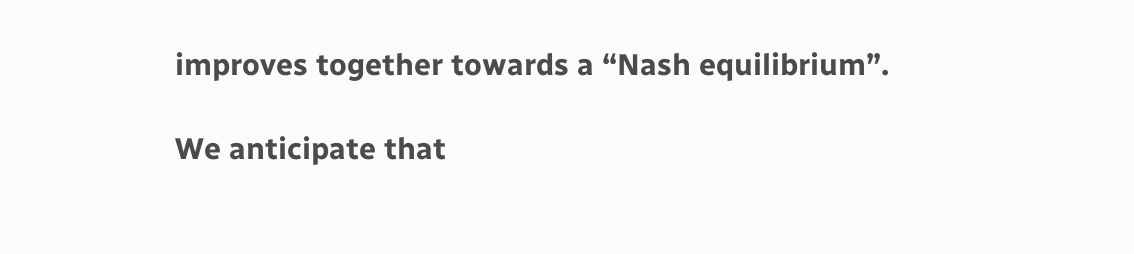improves together towards a “Nash equilibrium”.

We anticipate that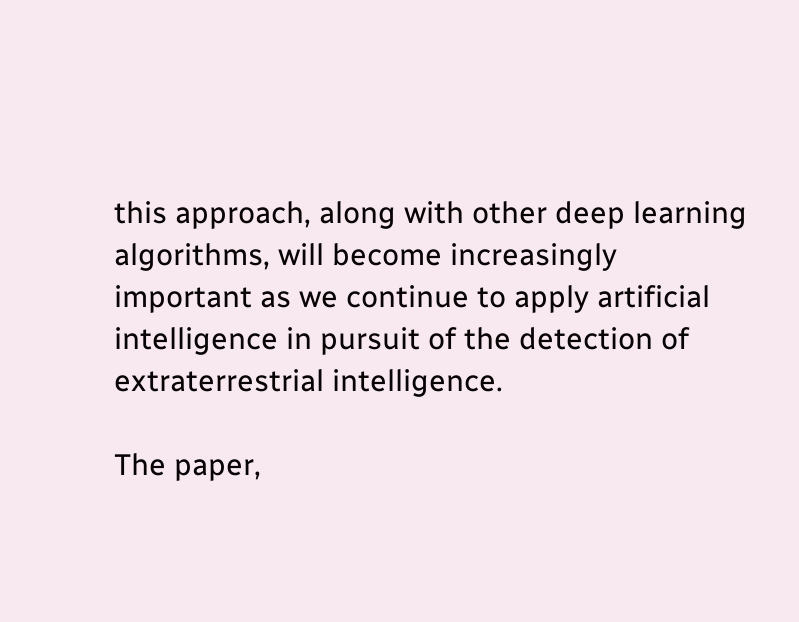this approach, along with other deep learning algorithms, will become increasingly important as we continue to apply artificial intelligence in pursuit of the detection of extraterrestrial intelligence.

The paper,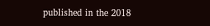published in the 2018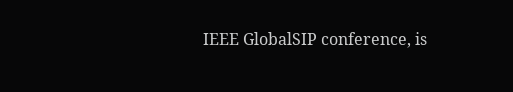IEEE GlobalSIP conference, is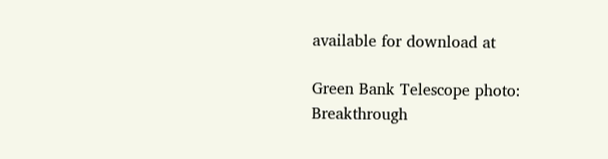available for download at

Green Bank Telescope photo: Breakthrough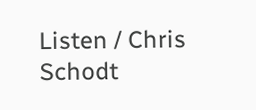Listen / Chris Schodt